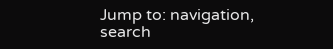Jump to: navigation, search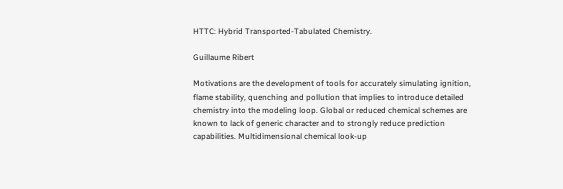HTTC: Hybrid Transported-Tabulated Chemistry.

Guillaume Ribert

Motivations are the development of tools for accurately simulating ignition, flame stability, quenching and pollution that implies to introduce detailed chemistry into the modeling loop. Global or reduced chemical schemes are known to lack of generic character and to strongly reduce prediction capabilities. Multidimensional chemical look-up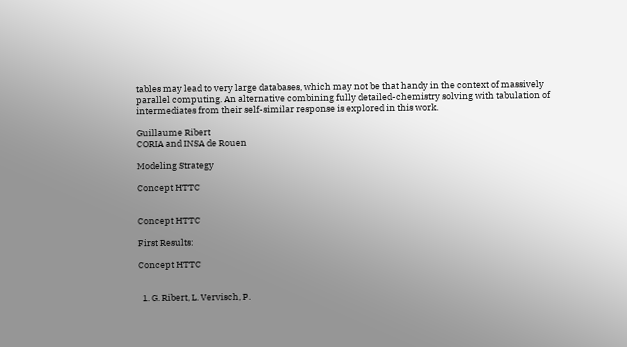tables may lead to very large databases, which may not be that handy in the context of massively parallel computing. An alternative combining fully detailed-chemistry solving with tabulation of intermediates from their self-similar response is explored in this work.

Guillaume Ribert
CORIA and INSA de Rouen

Modeling Strategy

Concept HTTC


Concept HTTC

First Results:

Concept HTTC


  1. G. Ribert, L. Vervisch, P.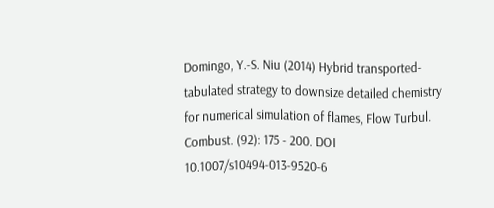Domingo, Y.-S. Niu (2014) Hybrid transported-tabulated strategy to downsize detailed chemistry for numerical simulation of flames, Flow Turbul. Combust. (92): 175 - 200. DOI 10.1007/s10494-013-9520-6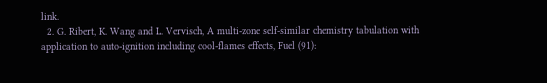link.
  2. G. Ribert, K. Wang and L. Vervisch, A multi-zone self-similar chemistry tabulation with application to auto-ignition including cool-flames effects, Fuel (91):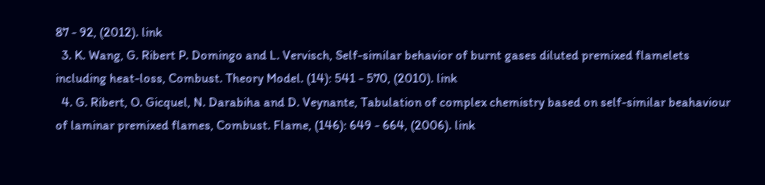87 - 92, (2012). link
  3. K. Wang, G. Ribert P. Domingo and L. Vervisch, Self-similar behavior of burnt gases diluted premixed flamelets including heat-loss, Combust. Theory Model. (14): 541 - 570, (2010). link
  4. G. Ribert, O. Gicquel, N. Darabiha and D. Veynante, Tabulation of complex chemistry based on self-similar beahaviour of laminar premixed flames, Combust. Flame, (146): 649 - 664, (2006). link